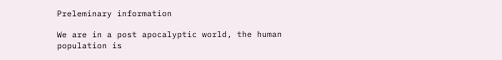Preleminary information

We are in a post apocalyptic world, the human population is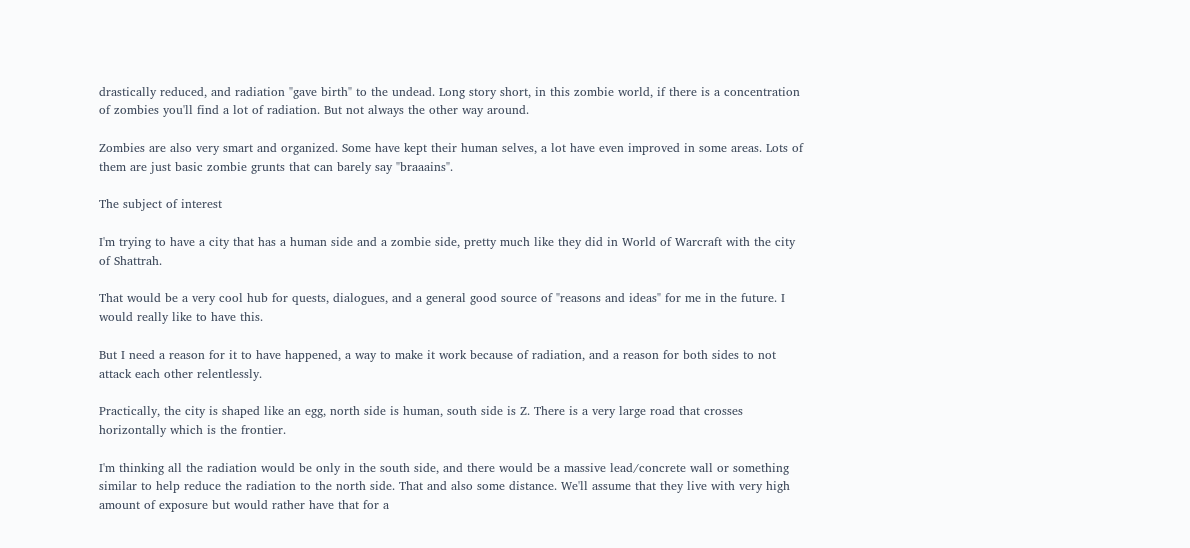drastically reduced, and radiation "gave birth" to the undead. Long story short, in this zombie world, if there is a concentration of zombies you'll find a lot of radiation. But not always the other way around.

Zombies are also very smart and organized. Some have kept their human selves, a lot have even improved in some areas. Lots of them are just basic zombie grunts that can barely say "braaains".

The subject of interest

I'm trying to have a city that has a human side and a zombie side, pretty much like they did in World of Warcraft with the city of Shattrah.

That would be a very cool hub for quests, dialogues, and a general good source of "reasons and ideas" for me in the future. I would really like to have this.

But I need a reason for it to have happened, a way to make it work because of radiation, and a reason for both sides to not attack each other relentlessly.

Practically, the city is shaped like an egg, north side is human, south side is Z. There is a very large road that crosses horizontally which is the frontier.

I'm thinking all the radiation would be only in the south side, and there would be a massive lead/concrete wall or something similar to help reduce the radiation to the north side. That and also some distance. We'll assume that they live with very high amount of exposure but would rather have that for a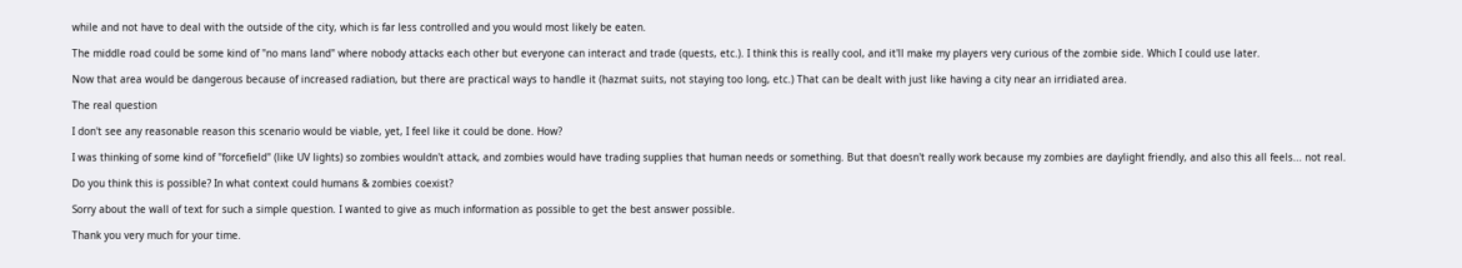while and not have to deal with the outside of the city, which is far less controlled and you would most likely be eaten.

The middle road could be some kind of "no mans land" where nobody attacks each other but everyone can interact and trade (quests, etc.). I think this is really cool, and it'll make my players very curious of the zombie side. Which I could use later.

Now that area would be dangerous because of increased radiation, but there are practical ways to handle it (hazmat suits, not staying too long, etc.) That can be dealt with just like having a city near an irridiated area.

The real question

I don't see any reasonable reason this scenario would be viable, yet, I feel like it could be done. How?

I was thinking of some kind of "forcefield" (like UV lights) so zombies wouldn't attack, and zombies would have trading supplies that human needs or something. But that doesn't really work because my zombies are daylight friendly, and also this all feels... not real.

Do you think this is possible? In what context could humans & zombies coexist?

Sorry about the wall of text for such a simple question. I wanted to give as much information as possible to get the best answer possible.

Thank you very much for your time.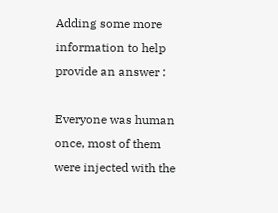Adding some more information to help provide an answer :

Everyone was human once, most of them were injected with the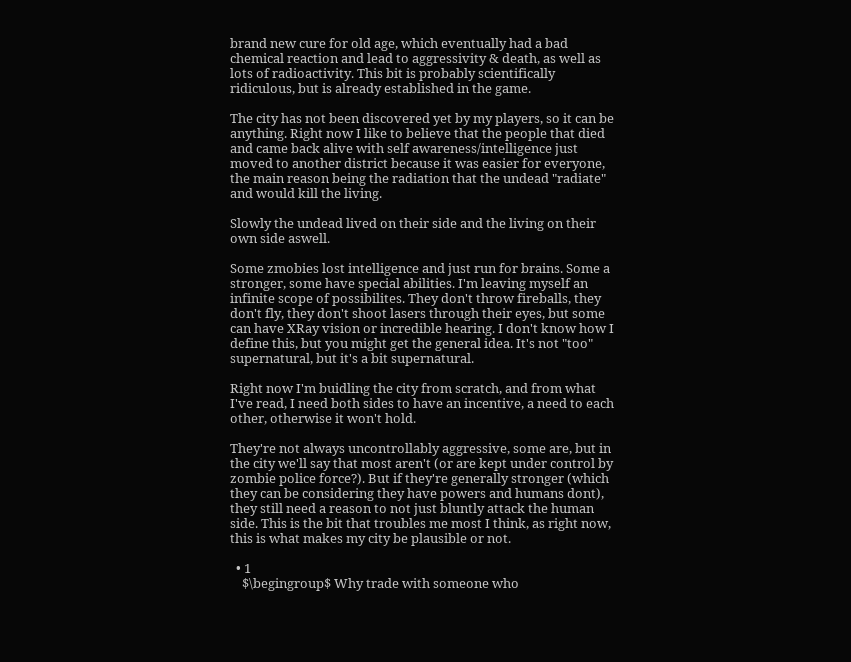brand new cure for old age, which eventually had a bad chemical reaction and lead to aggressivity & death, as well as lots of radioactivity. This bit is probably scientifically ridiculous, but is already established in the game.

The city has not been discovered yet by my players, so it can be anything. Right now I like to believe that the people that died and came back alive with self awareness/intelligence just moved to another district because it was easier for everyone, the main reason being the radiation that the undead "radiate" and would kill the living.

Slowly the undead lived on their side and the living on their own side aswell.

Some zmobies lost intelligence and just run for brains. Some a stronger, some have special abilities. I'm leaving myself an infinite scope of possibilites. They don't throw fireballs, they don't fly, they don't shoot lasers through their eyes, but some can have XRay vision or incredible hearing. I don't know how I define this, but you might get the general idea. It's not "too" supernatural, but it's a bit supernatural.

Right now I'm buidling the city from scratch, and from what I've read, I need both sides to have an incentive, a need to each other, otherwise it won't hold.

They're not always uncontrollably aggressive, some are, but in the city we'll say that most aren't (or are kept under control by zombie police force?). But if they're generally stronger (which they can be considering they have powers and humans dont), they still need a reason to not just bluntly attack the human side. This is the bit that troubles me most I think, as right now, this is what makes my city be plausible or not.

  • 1
    $\begingroup$ Why trade with someone who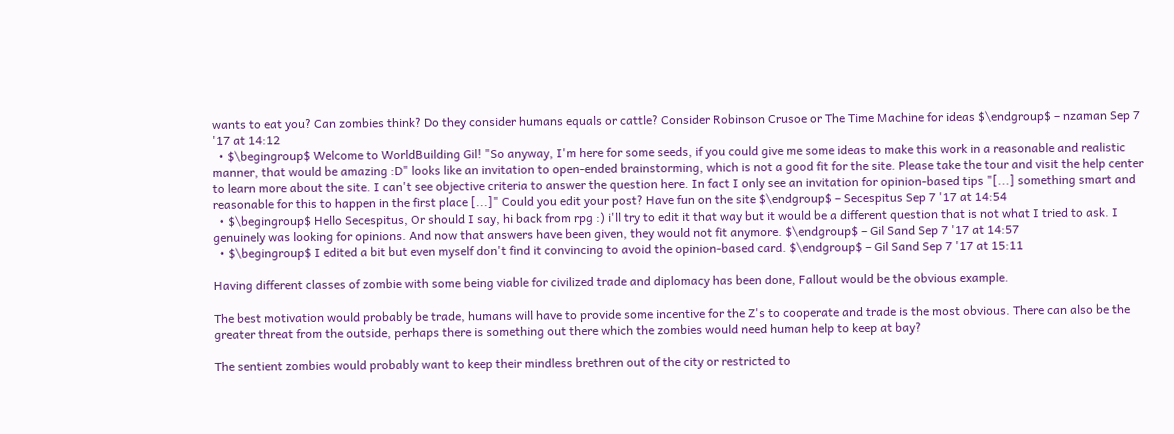wants to eat you? Can zombies think? Do they consider humans equals or cattle? Consider Robinson Crusoe or The Time Machine for ideas $\endgroup$ – nzaman Sep 7 '17 at 14:12
  • $\begingroup$ Welcome to WorldBuilding Gil! "So anyway, I'm here for some seeds, if you could give me some ideas to make this work in a reasonable and realistic manner, that would be amazing :D" looks like an invitation to open-ended brainstorming, which is not a good fit for the site. Please take the tour and visit the help center to learn more about the site. I can't see objective criteria to answer the question here. In fact I only see an invitation for opinion-based tips "[...] something smart and reasonable for this to happen in the first place [...]" Could you edit your post? Have fun on the site $\endgroup$ – Secespitus Sep 7 '17 at 14:54
  • $\begingroup$ Hello Secespitus, Or should I say, hi back from rpg :) i'll try to edit it that way but it would be a different question that is not what I tried to ask. I genuinely was looking for opinions. And now that answers have been given, they would not fit anymore. $\endgroup$ – Gil Sand Sep 7 '17 at 14:57
  • $\begingroup$ I edited a bit but even myself don't find it convincing to avoid the opinion-based card. $\endgroup$ – Gil Sand Sep 7 '17 at 15:11

Having different classes of zombie with some being viable for civilized trade and diplomacy has been done, Fallout would be the obvious example.

The best motivation would probably be trade, humans will have to provide some incentive for the Z's to cooperate and trade is the most obvious. There can also be the greater threat from the outside, perhaps there is something out there which the zombies would need human help to keep at bay?

The sentient zombies would probably want to keep their mindless brethren out of the city or restricted to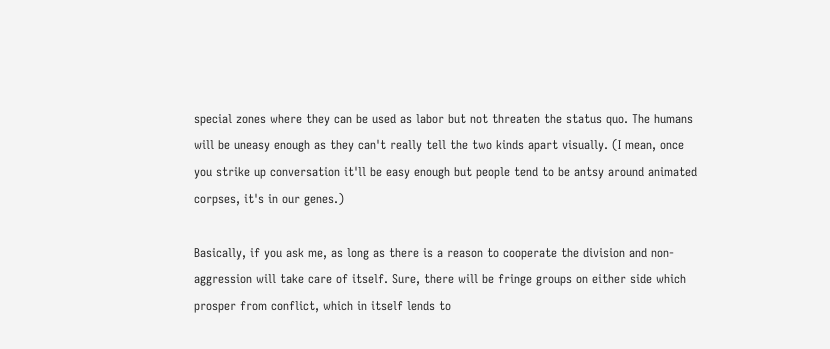special zones where they can be used as labor but not threaten the status quo. The humans will be uneasy enough as they can't really tell the two kinds apart visually. (I mean, once you strike up conversation it'll be easy enough but people tend to be antsy around animated corpses, it's in our genes.)

Basically, if you ask me, as long as there is a reason to cooperate the division and non-aggression will take care of itself. Sure, there will be fringe groups on either side which prosper from conflict, which in itself lends to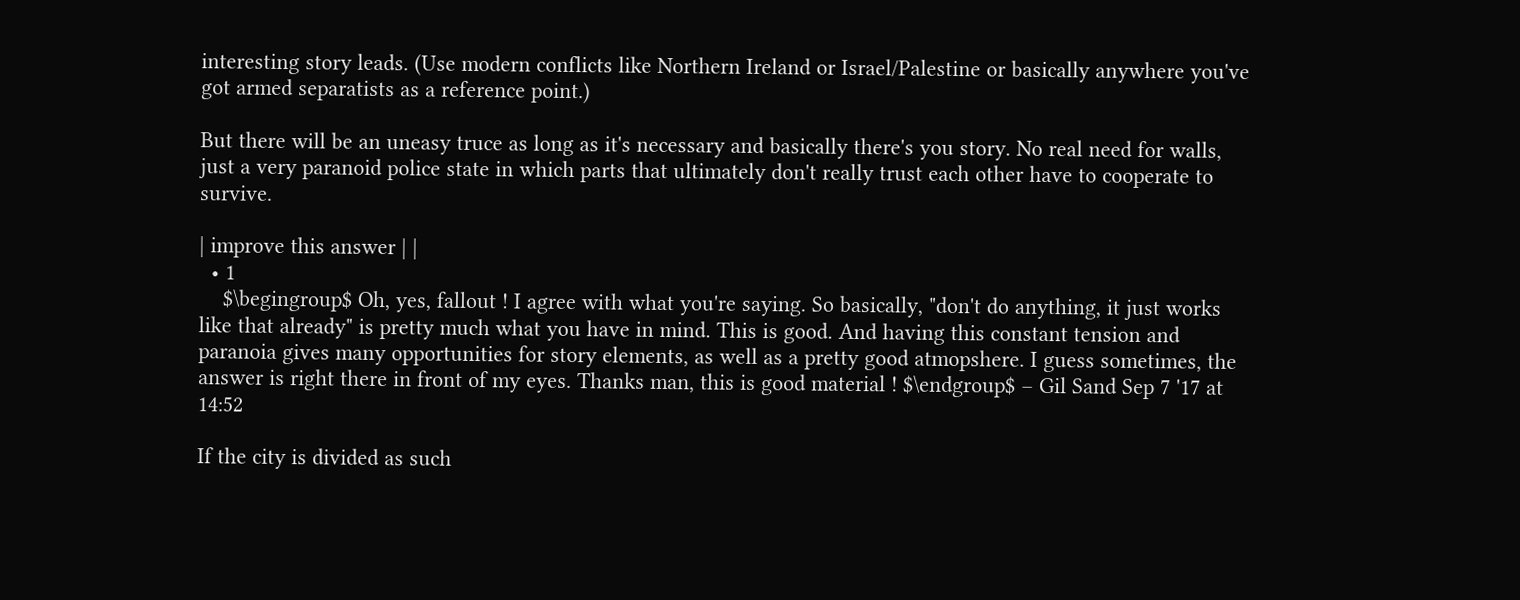interesting story leads. (Use modern conflicts like Northern Ireland or Israel/Palestine or basically anywhere you've got armed separatists as a reference point.)

But there will be an uneasy truce as long as it's necessary and basically there's you story. No real need for walls, just a very paranoid police state in which parts that ultimately don't really trust each other have to cooperate to survive.

| improve this answer | |
  • 1
    $\begingroup$ Oh, yes, fallout ! I agree with what you're saying. So basically, "don't do anything, it just works like that already" is pretty much what you have in mind. This is good. And having this constant tension and paranoia gives many opportunities for story elements, as well as a pretty good atmopshere. I guess sometimes, the answer is right there in front of my eyes. Thanks man, this is good material ! $\endgroup$ – Gil Sand Sep 7 '17 at 14:52

If the city is divided as such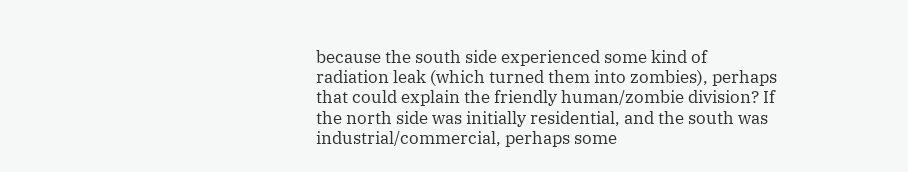because the south side experienced some kind of radiation leak (which turned them into zombies), perhaps that could explain the friendly human/zombie division? If the north side was initially residential, and the south was industrial/commercial, perhaps some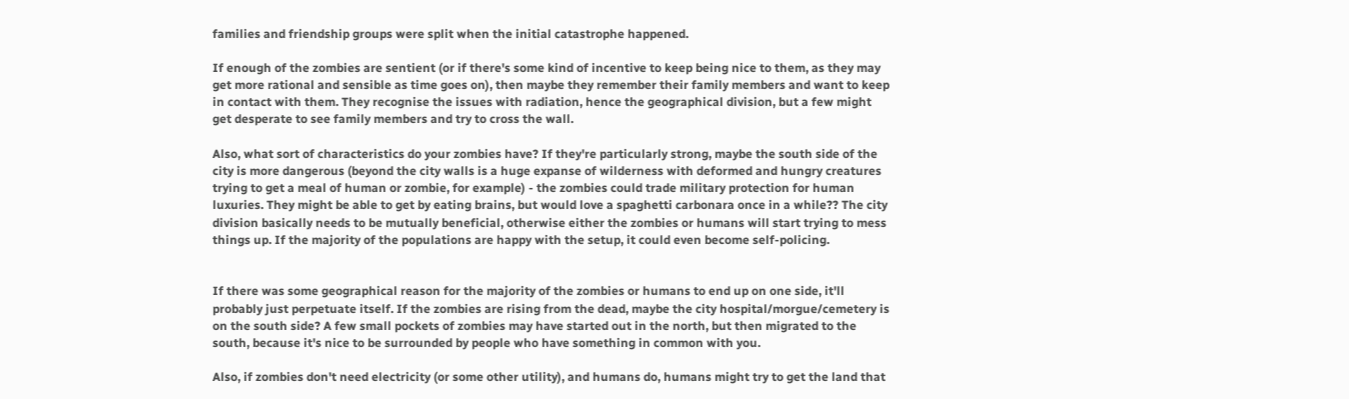families and friendship groups were split when the initial catastrophe happened.

If enough of the zombies are sentient (or if there's some kind of incentive to keep being nice to them, as they may get more rational and sensible as time goes on), then maybe they remember their family members and want to keep in contact with them. They recognise the issues with radiation, hence the geographical division, but a few might get desperate to see family members and try to cross the wall.

Also, what sort of characteristics do your zombies have? If they're particularly strong, maybe the south side of the city is more dangerous (beyond the city walls is a huge expanse of wilderness with deformed and hungry creatures trying to get a meal of human or zombie, for example) - the zombies could trade military protection for human luxuries. They might be able to get by eating brains, but would love a spaghetti carbonara once in a while?? The city division basically needs to be mutually beneficial, otherwise either the zombies or humans will start trying to mess things up. If the majority of the populations are happy with the setup, it could even become self-policing.


If there was some geographical reason for the majority of the zombies or humans to end up on one side, it'll probably just perpetuate itself. If the zombies are rising from the dead, maybe the city hospital/morgue/cemetery is on the south side? A few small pockets of zombies may have started out in the north, but then migrated to the south, because it's nice to be surrounded by people who have something in common with you.

Also, if zombies don't need electricity (or some other utility), and humans do, humans might try to get the land that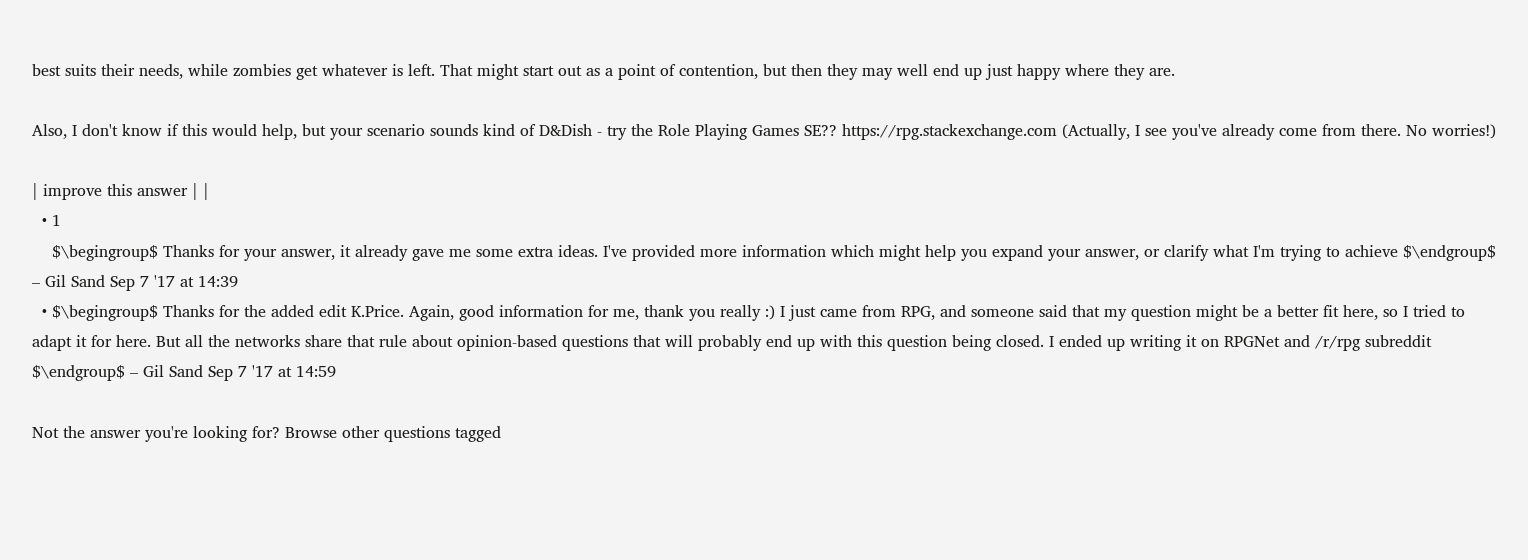best suits their needs, while zombies get whatever is left. That might start out as a point of contention, but then they may well end up just happy where they are.

Also, I don't know if this would help, but your scenario sounds kind of D&Dish - try the Role Playing Games SE?? https://rpg.stackexchange.com (Actually, I see you've already come from there. No worries!)

| improve this answer | |
  • 1
    $\begingroup$ Thanks for your answer, it already gave me some extra ideas. I've provided more information which might help you expand your answer, or clarify what I'm trying to achieve $\endgroup$ – Gil Sand Sep 7 '17 at 14:39
  • $\begingroup$ Thanks for the added edit K.Price. Again, good information for me, thank you really :) I just came from RPG, and someone said that my question might be a better fit here, so I tried to adapt it for here. But all the networks share that rule about opinion-based questions that will probably end up with this question being closed. I ended up writing it on RPGNet and /r/rpg subreddit $\endgroup$ – Gil Sand Sep 7 '17 at 14:59

Not the answer you're looking for? Browse other questions tagged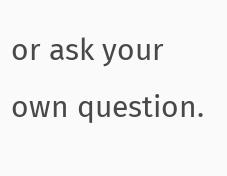or ask your own question.